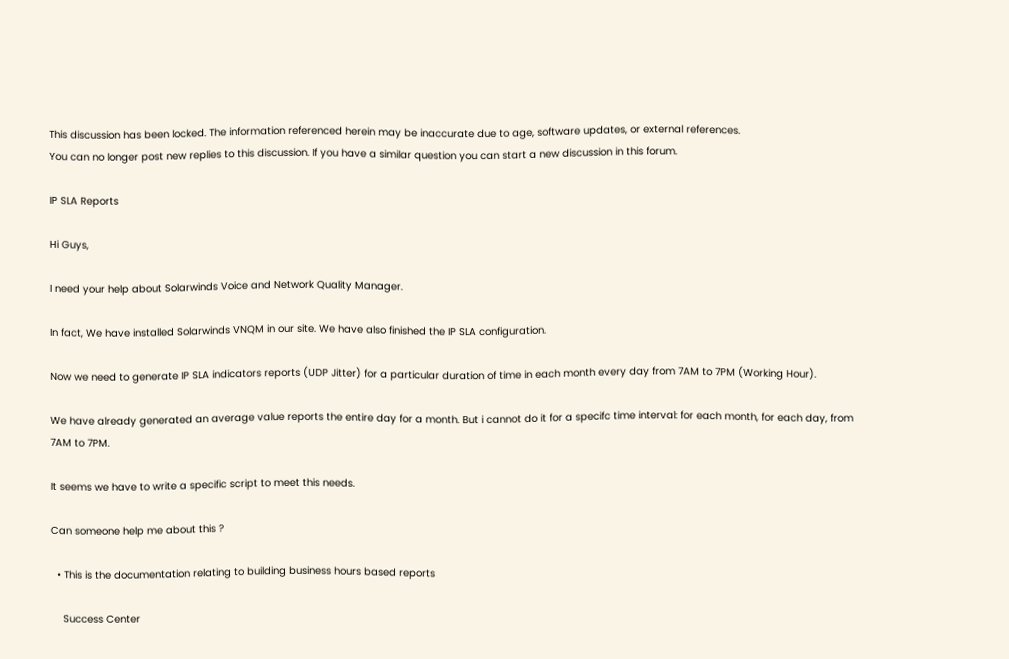This discussion has been locked. The information referenced herein may be inaccurate due to age, software updates, or external references.
You can no longer post new replies to this discussion. If you have a similar question you can start a new discussion in this forum.

IP SLA Reports

Hi Guys,

I need your help about Solarwinds Voice and Network Quality Manager.

In fact, We have installed Solarwinds VNQM in our site. We have also finished the IP SLA configuration.

Now we need to generate IP SLA indicators reports (UDP Jitter) for a particular duration of time in each month every day from 7AM to 7PM (Working Hour).

We have already generated an average value reports the entire day for a month. But i cannot do it for a specifc time interval: for each month, for each day, from 7AM to 7PM.

It seems we have to write a specific script to meet this needs.

Can someone help me about this ?

  • This is the documentation relating to building business hours based reports

    Success Center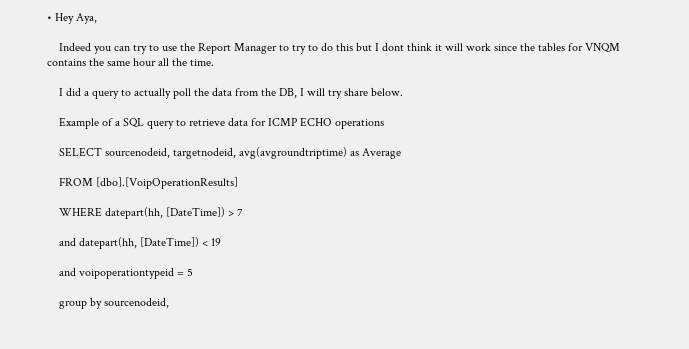• Hey Aya,

    Indeed you can try to use the Report Manager to try to do this but I dont think it will work since the tables for VNQM contains the same hour all the time.

    I did a query to actually poll the data from the DB, I will try share below.

    Example of a SQL query to retrieve data for ICMP ECHO operations

    SELECT sourcenodeid, targetnodeid, avg(avgroundtriptime) as Average

    FROM [dbo].[VoipOperationResults]

    WHERE datepart(hh, [DateTime]) > 7

    and datepart(hh, [DateTime]) < 19

    and voipoperationtypeid = 5

    group by sourcenodeid,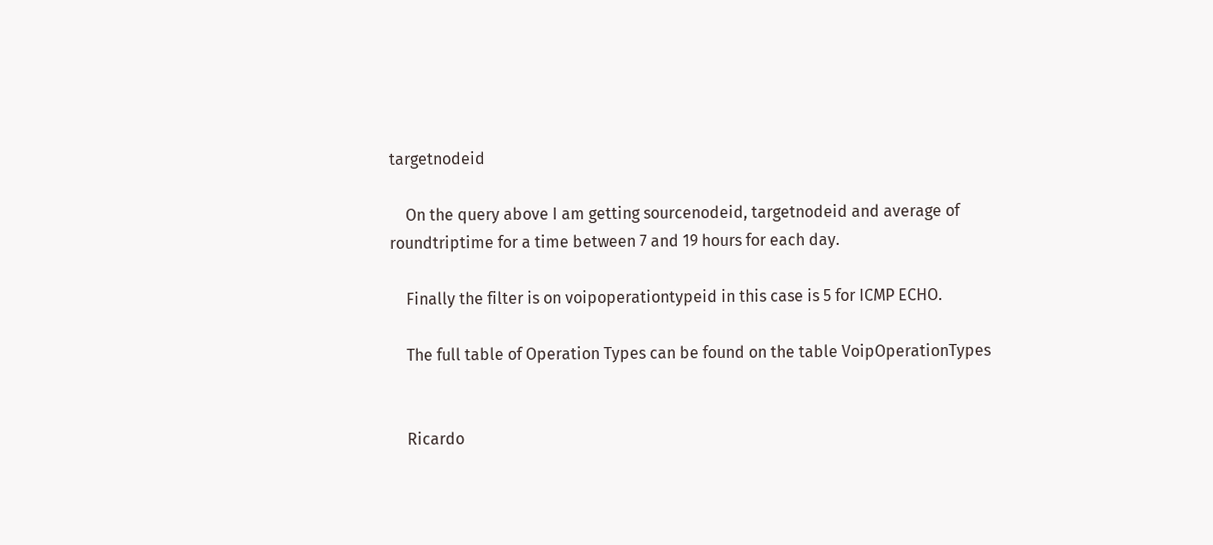targetnodeid

    On the query above I am getting sourcenodeid, targetnodeid and average of roundtriptime for a time between 7 and 19 hours for each day.

    Finally the filter is on voipoperationtypeid in this case is 5 for ICMP ECHO.

    The full table of Operation Types can be found on the table VoipOperationTypes


    Ricardo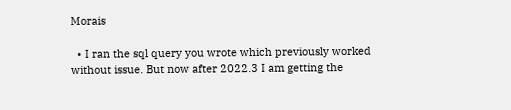Morais

  • I ran the sql query you wrote which previously worked without issue. But now after 2022.3 I am getting the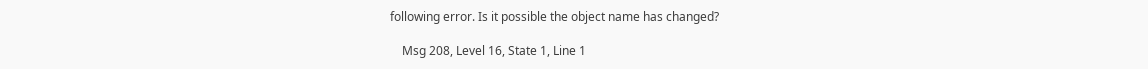following error. Is it possible the object name has changed?

    Msg 208, Level 16, State 1, Line 1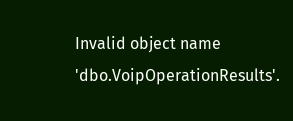Invalid object name 'dbo.VoipOperationResults'.